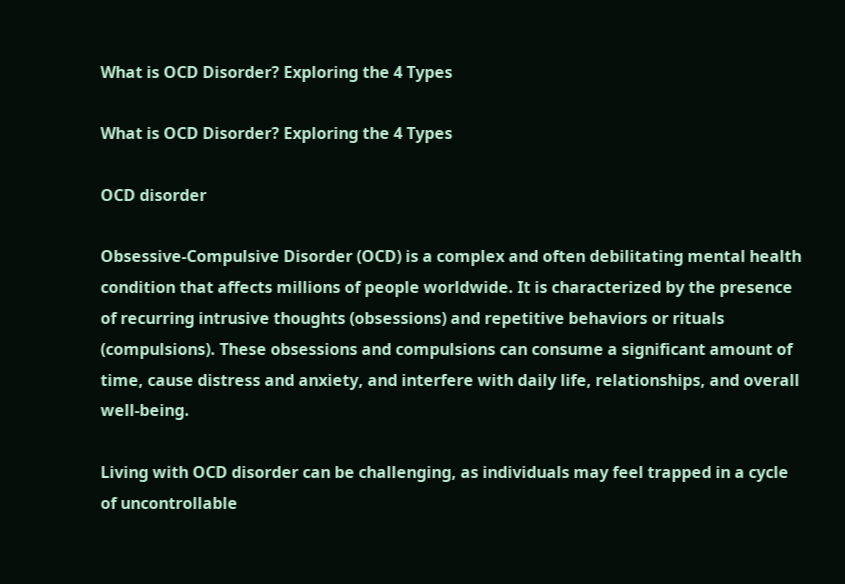What is OCD Disorder? Exploring the 4 Types

What is OCD Disorder? Exploring the 4 Types

OCD disorder

Obsessive-Compulsive Disorder (OCD) is a complex and often debilitating mental health condition that affects millions of people worldwide. It is characterized by the presence of recurring intrusive thoughts (obsessions) and repetitive behaviors or rituals (compulsions). These obsessions and compulsions can consume a significant amount of time, cause distress and anxiety, and interfere with daily life, relationships, and overall well-being.

Living with OCD disorder can be challenging, as individuals may feel trapped in a cycle of uncontrollable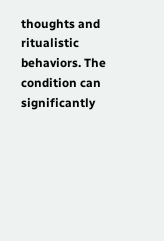thoughts and ritualistic behaviors. The condition can significantly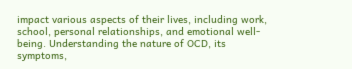impact various aspects of their lives, including work, school, personal relationships, and emotional well-being. Understanding the nature of OCD, its symptoms,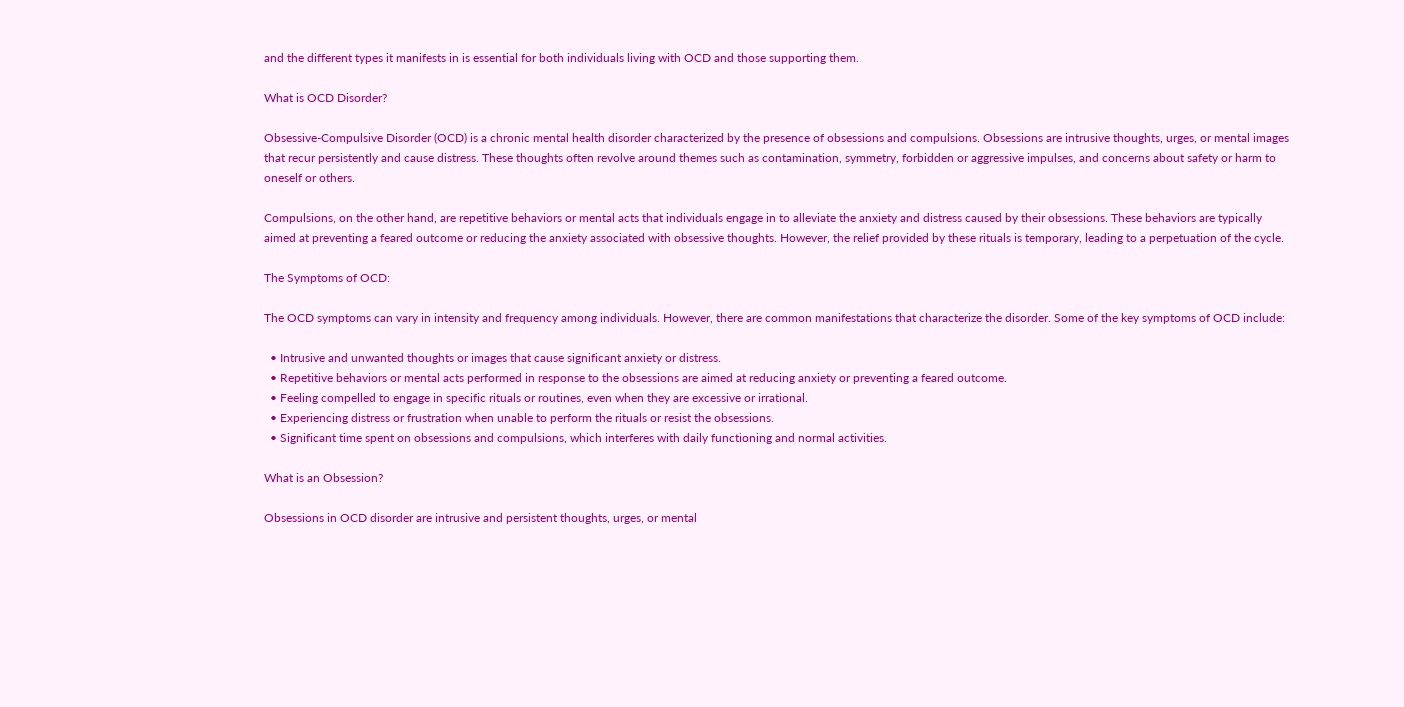and the different types it manifests in is essential for both individuals living with OCD and those supporting them.

What is OCD Disorder?

Obsessive-Compulsive Disorder (OCD) is a chronic mental health disorder characterized by the presence of obsessions and compulsions. Obsessions are intrusive thoughts, urges, or mental images that recur persistently and cause distress. These thoughts often revolve around themes such as contamination, symmetry, forbidden or aggressive impulses, and concerns about safety or harm to oneself or others.

Compulsions, on the other hand, are repetitive behaviors or mental acts that individuals engage in to alleviate the anxiety and distress caused by their obsessions. These behaviors are typically aimed at preventing a feared outcome or reducing the anxiety associated with obsessive thoughts. However, the relief provided by these rituals is temporary, leading to a perpetuation of the cycle.

The Symptoms of OCD:

The OCD symptoms can vary in intensity and frequency among individuals. However, there are common manifestations that characterize the disorder. Some of the key symptoms of OCD include:

  • Intrusive and unwanted thoughts or images that cause significant anxiety or distress.
  • Repetitive behaviors or mental acts performed in response to the obsessions are aimed at reducing anxiety or preventing a feared outcome.
  • Feeling compelled to engage in specific rituals or routines, even when they are excessive or irrational.
  • Experiencing distress or frustration when unable to perform the rituals or resist the obsessions.
  • Significant time spent on obsessions and compulsions, which interferes with daily functioning and normal activities.

What is an Obsession?

Obsessions in OCD disorder are intrusive and persistent thoughts, urges, or mental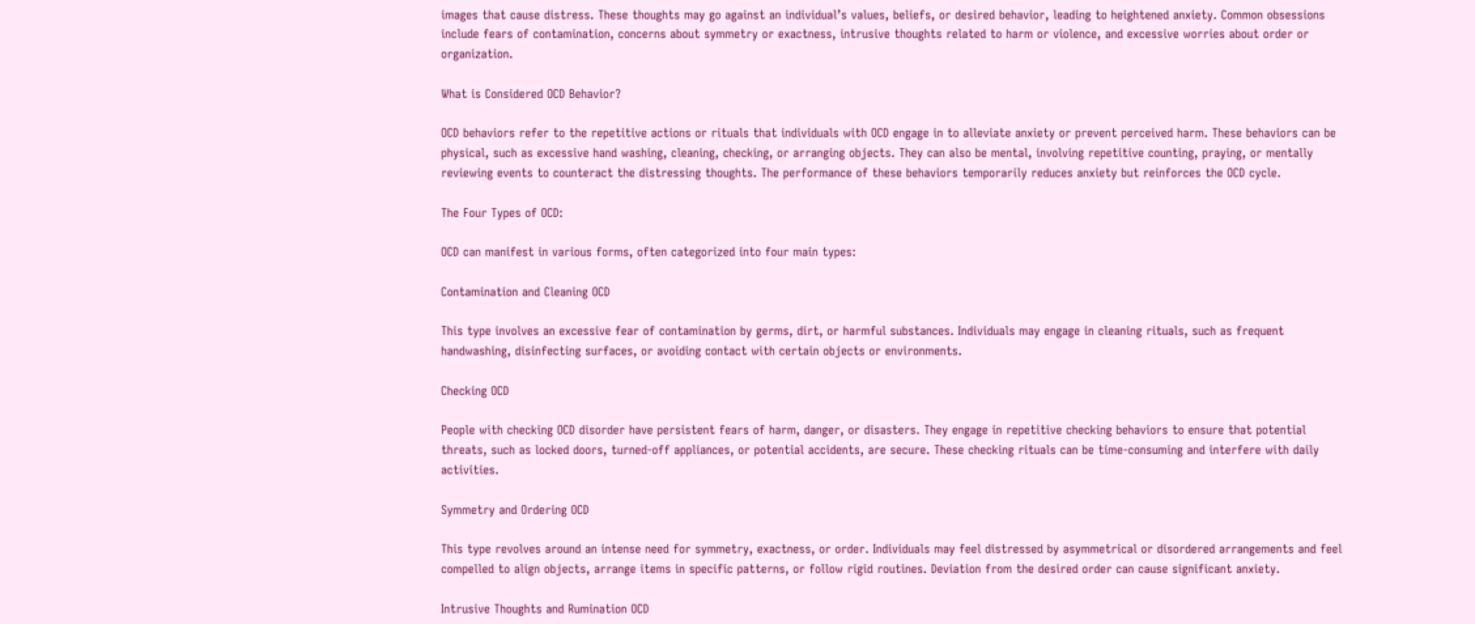images that cause distress. These thoughts may go against an individual’s values, beliefs, or desired behavior, leading to heightened anxiety. Common obsessions include fears of contamination, concerns about symmetry or exactness, intrusive thoughts related to harm or violence, and excessive worries about order or organization.

What is Considered OCD Behavior?

OCD behaviors refer to the repetitive actions or rituals that individuals with OCD engage in to alleviate anxiety or prevent perceived harm. These behaviors can be physical, such as excessive hand washing, cleaning, checking, or arranging objects. They can also be mental, involving repetitive counting, praying, or mentally reviewing events to counteract the distressing thoughts. The performance of these behaviors temporarily reduces anxiety but reinforces the OCD cycle.

The Four Types of OCD:

OCD can manifest in various forms, often categorized into four main types:

Contamination and Cleaning OCD

This type involves an excessive fear of contamination by germs, dirt, or harmful substances. Individuals may engage in cleaning rituals, such as frequent handwashing, disinfecting surfaces, or avoiding contact with certain objects or environments.

Checking OCD

People with checking OCD disorder have persistent fears of harm, danger, or disasters. They engage in repetitive checking behaviors to ensure that potential threats, such as locked doors, turned-off appliances, or potential accidents, are secure. These checking rituals can be time-consuming and interfere with daily activities.

Symmetry and Ordering OCD

This type revolves around an intense need for symmetry, exactness, or order. Individuals may feel distressed by asymmetrical or disordered arrangements and feel compelled to align objects, arrange items in specific patterns, or follow rigid routines. Deviation from the desired order can cause significant anxiety.

Intrusive Thoughts and Rumination OCD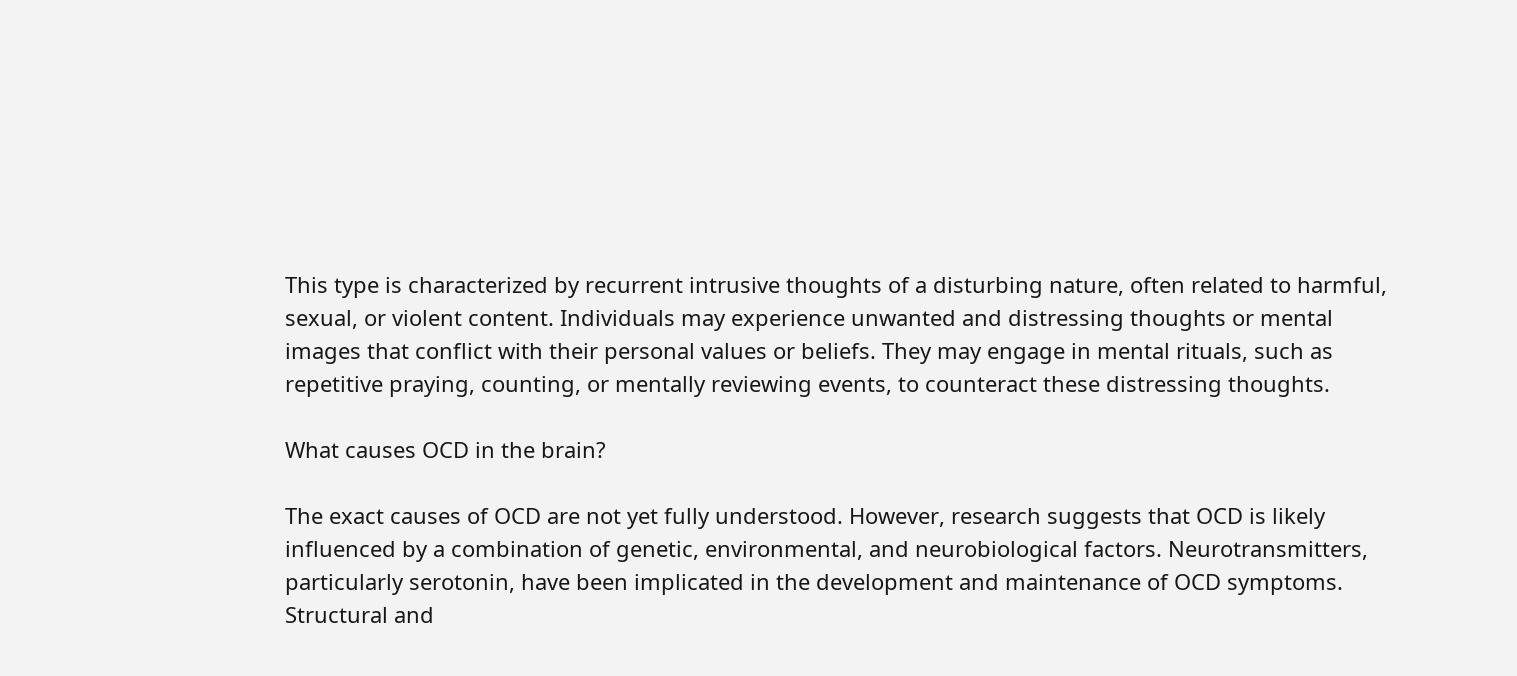This type is characterized by recurrent intrusive thoughts of a disturbing nature, often related to harmful, sexual, or violent content. Individuals may experience unwanted and distressing thoughts or mental images that conflict with their personal values or beliefs. They may engage in mental rituals, such as repetitive praying, counting, or mentally reviewing events, to counteract these distressing thoughts.

What causes OCD in the brain?

The exact causes of OCD are not yet fully understood. However, research suggests that OCD is likely influenced by a combination of genetic, environmental, and neurobiological factors. Neurotransmitters, particularly serotonin, have been implicated in the development and maintenance of OCD symptoms. Structural and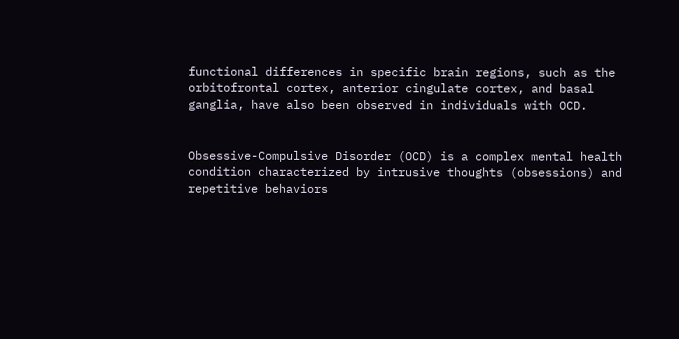functional differences in specific brain regions, such as the orbitofrontal cortex, anterior cingulate cortex, and basal ganglia, have also been observed in individuals with OCD.


Obsessive-Compulsive Disorder (OCD) is a complex mental health condition characterized by intrusive thoughts (obsessions) and repetitive behaviors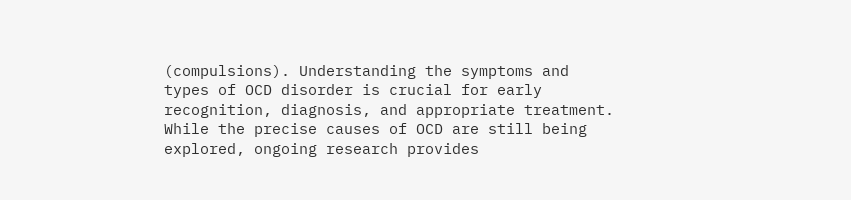(compulsions). Understanding the symptoms and types of OCD disorder is crucial for early recognition, diagnosis, and appropriate treatment. While the precise causes of OCD are still being explored, ongoing research provides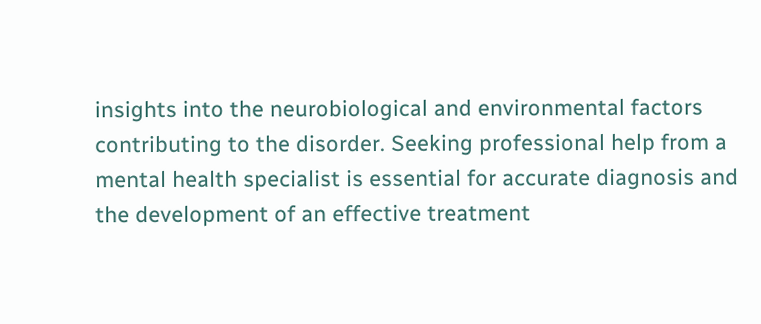insights into the neurobiological and environmental factors contributing to the disorder. Seeking professional help from a mental health specialist is essential for accurate diagnosis and the development of an effective treatment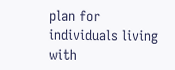plan for individuals living with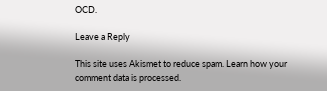OCD.

Leave a Reply

This site uses Akismet to reduce spam. Learn how your comment data is processed.